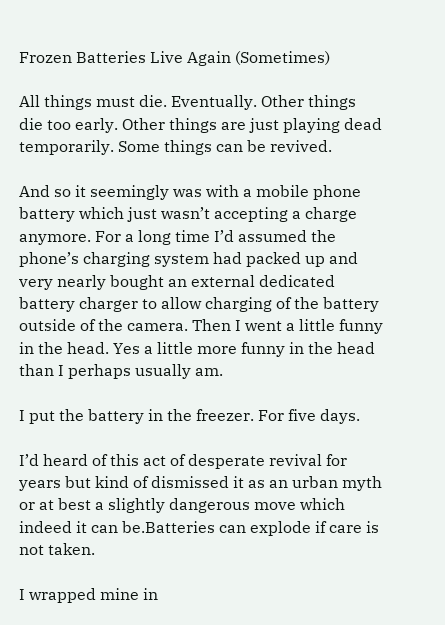Frozen Batteries Live Again (Sometimes)

All things must die. Eventually. Other things die too early. Other things are just playing dead temporarily. Some things can be revived.

And so it seemingly was with a mobile phone battery which just wasn’t accepting a charge anymore. For a long time I’d assumed the phone’s charging system had packed up and very nearly bought an external dedicated battery charger to allow charging of the battery outside of the camera. Then I went a little funny in the head. Yes a little more funny in the head than I perhaps usually am.

I put the battery in the freezer. For five days.

I’d heard of this act of desperate revival for years but kind of dismissed it as an urban myth or at best a slightly dangerous move which indeed it can be.Batteries can explode if care is not taken.

I wrapped mine in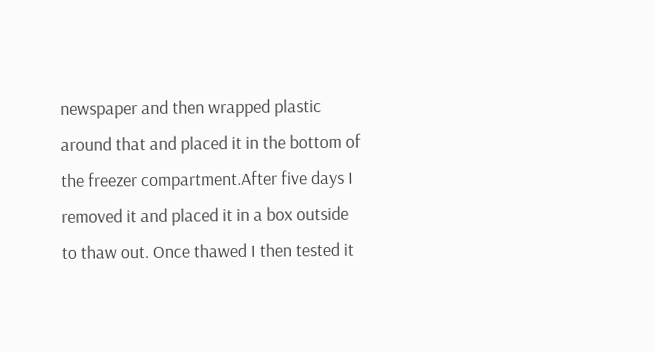newspaper and then wrapped plastic around that and placed it in the bottom of the freezer compartment.After five days I removed it and placed it in a box outside to thaw out. Once thawed I then tested it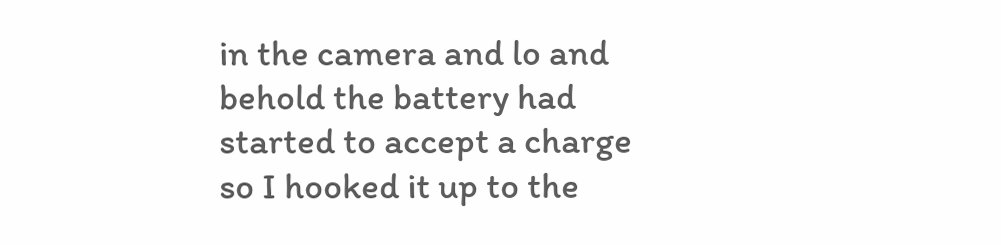in the camera and lo and behold the battery had started to accept a charge so I hooked it up to the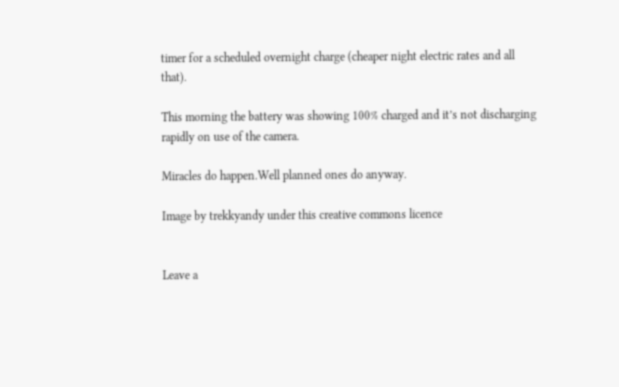timer for a scheduled overnight charge (cheaper night electric rates and all that).

This morning the battery was showing 100% charged and it’s not discharging rapidly on use of the camera.

Miracles do happen.Well planned ones do anyway.

Image by trekkyandy under this creative commons licence


Leave a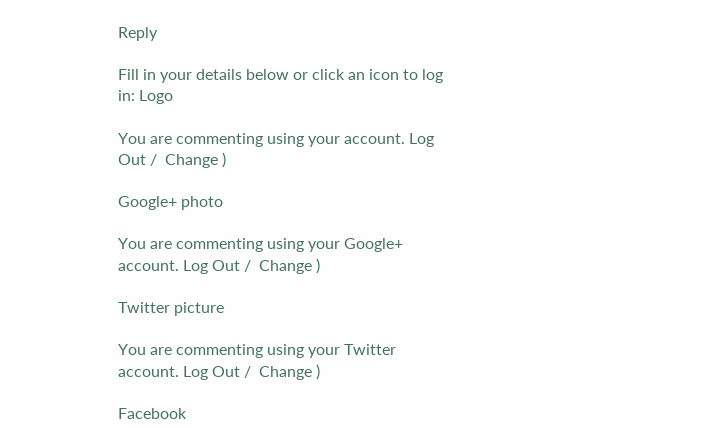Reply

Fill in your details below or click an icon to log in: Logo

You are commenting using your account. Log Out /  Change )

Google+ photo

You are commenting using your Google+ account. Log Out /  Change )

Twitter picture

You are commenting using your Twitter account. Log Out /  Change )

Facebook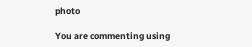photo

You are commenting using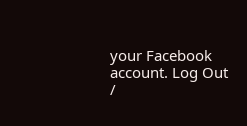your Facebook account. Log Out /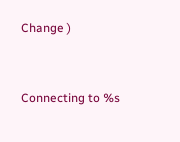Change )


Connecting to %s